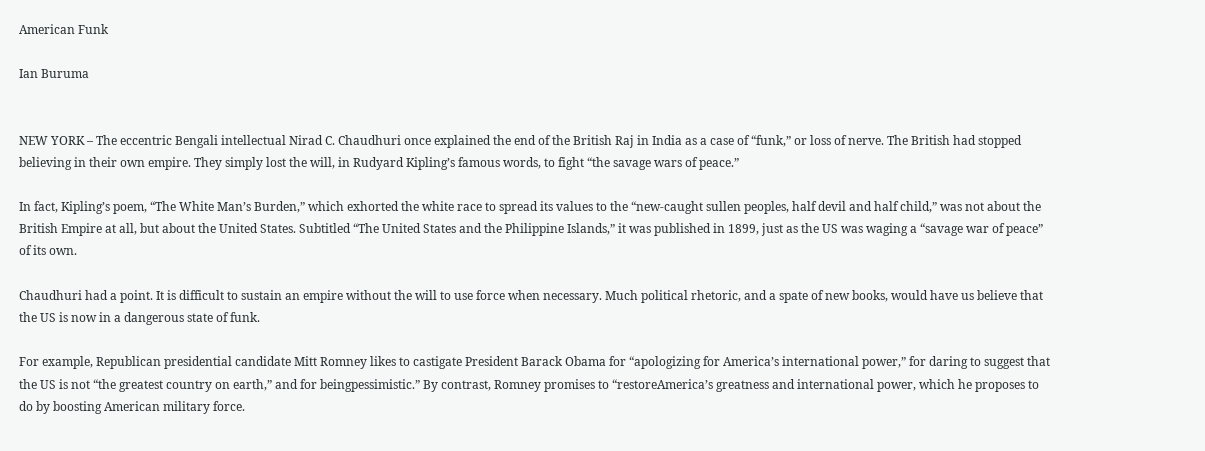American Funk

Ian Buruma


NEW YORK – The eccentric Bengali intellectual Nirad C. Chaudhuri once explained the end of the British Raj in India as a case of “funk,” or loss of nerve. The British had stopped believing in their own empire. They simply lost the will, in Rudyard Kipling’s famous words, to fight “the savage wars of peace.”

In fact, Kipling’s poem, “The White Man’s Burden,” which exhorted the white race to spread its values to the “new-caught sullen peoples, half devil and half child,” was not about the British Empire at all, but about the United States. Subtitled “The United States and the Philippine Islands,” it was published in 1899, just as the US was waging a “savage war of peace” of its own.

Chaudhuri had a point. It is difficult to sustain an empire without the will to use force when necessary. Much political rhetoric, and a spate of new books, would have us believe that the US is now in a dangerous state of funk.

For example, Republican presidential candidate Mitt Romney likes to castigate President Barack Obama for “apologizing for America’s international power,” for daring to suggest that the US is not “the greatest country on earth,” and for beingpessimistic.” By contrast, Romney promises to “restoreAmerica’s greatness and international power, which he proposes to do by boosting American military force.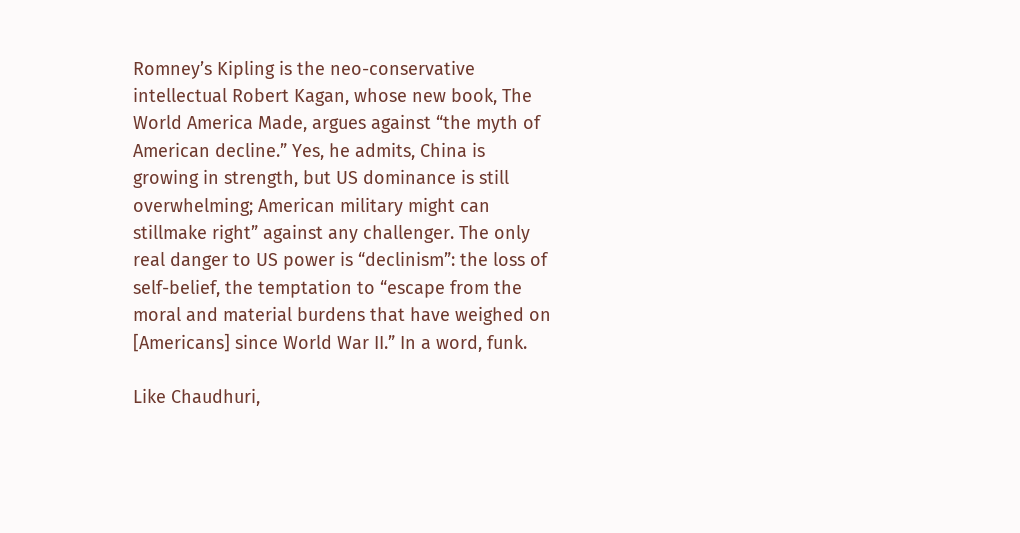Romney’s Kipling is the neo-conservative intellectual Robert Kagan, whose new book, The World America Made, argues against “the myth of American decline.” Yes, he admits, China is growing in strength, but US dominance is still overwhelming; American military might can stillmake right” against any challenger. The only real danger to US power is “declinism”: the loss of self-belief, the temptation to “escape from the moral and material burdens that have weighed on [Americans] since World War II.” In a word, funk.

Like Chaudhuri,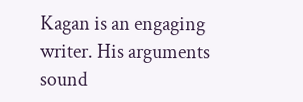Kagan is an engaging writer. His arguments sound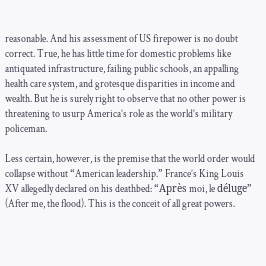reasonable. And his assessment of US firepower is no doubt correct. True, he has little time for domestic problems like antiquated infrastructure, failing public schools, an appalling health care system, and grotesque disparities in income and wealth. But he is surely right to observe that no other power is threatening to usurp America’s role as the world’s military policeman.

Less certain, however, is the premise that the world order would collapse without “American leadership.” France’s King Louis XV allegedly declared on his deathbed: “Après moi, le déluge” (After me, the flood). This is the conceit of all great powers.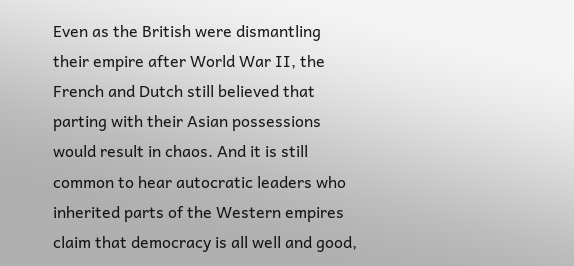Even as the British were dismantling their empire after World War II, the French and Dutch still believed that parting with their Asian possessions would result in chaos. And it is still common to hear autocratic leaders who inherited parts of the Western empires claim that democracy is all well and good,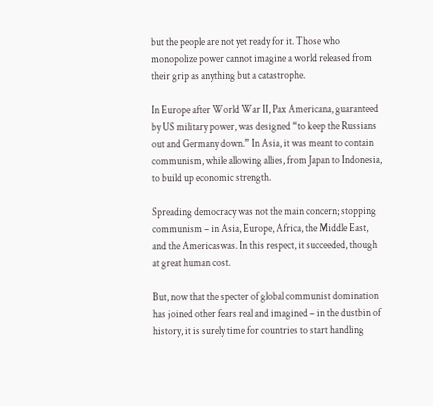but the people are not yet ready for it. Those who monopolize power cannot imagine a world released from their grip as anything but a catastrophe.

In Europe after World War II, Pax Americana, guaranteed by US military power, was designed “to keep the Russians out and Germany down.” In Asia, it was meant to contain communism, while allowing allies, from Japan to Indonesia, to build up economic strength.

Spreading democracy was not the main concern; stopping communism – in Asia, Europe, Africa, the Middle East, and the Americaswas. In this respect, it succeeded, though at great human cost.

But, now that the specter of global communist domination has joined other fears real and imagined – in the dustbin of history, it is surely time for countries to start handling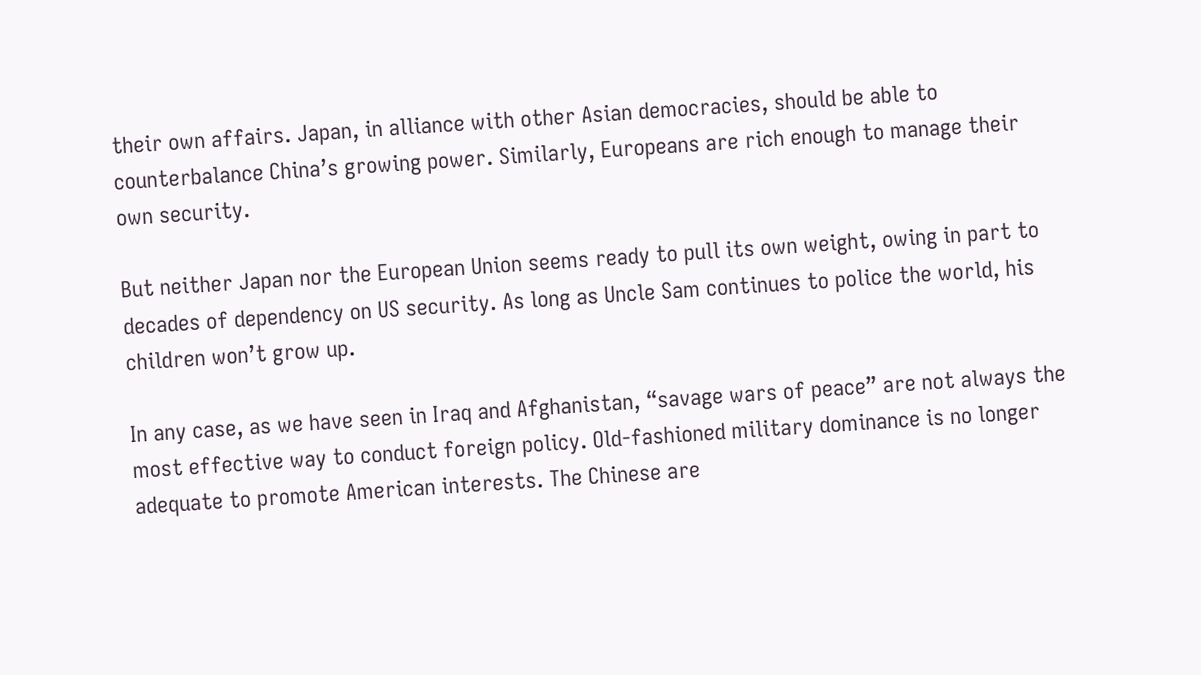their own affairs. Japan, in alliance with other Asian democracies, should be able to counterbalance China’s growing power. Similarly, Europeans are rich enough to manage their own security.

But neither Japan nor the European Union seems ready to pull its own weight, owing in part to decades of dependency on US security. As long as Uncle Sam continues to police the world, his children won’t grow up.

In any case, as we have seen in Iraq and Afghanistan, “savage wars of peace” are not always the most effective way to conduct foreign policy. Old-fashioned military dominance is no longer adequate to promote American interests. The Chinese are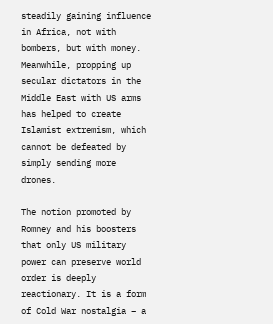steadily gaining influence in Africa, not with bombers, but with money. Meanwhile, propping up secular dictators in the Middle East with US arms has helped to create Islamist extremism, which cannot be defeated by simply sending more drones.

The notion promoted by Romney and his boosters that only US military power can preserve world order is deeply reactionary. It is a form of Cold War nostalgia – a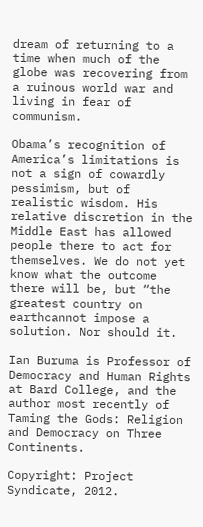dream of returning to a time when much of the globe was recovering from a ruinous world war and living in fear of communism.

Obama’s recognition of America’s limitations is not a sign of cowardly pessimism, but of realistic wisdom. His relative discretion in the Middle East has allowed people there to act for themselves. We do not yet know what the outcome there will be, but “the greatest country on earthcannot impose a solution. Nor should it.

Ian Buruma is Professor of Democracy and Human Rights at Bard College, and the author most recently of Taming the Gods: Religion and Democracy on Three Continents.

Copyright: Project Syndicate, 2012.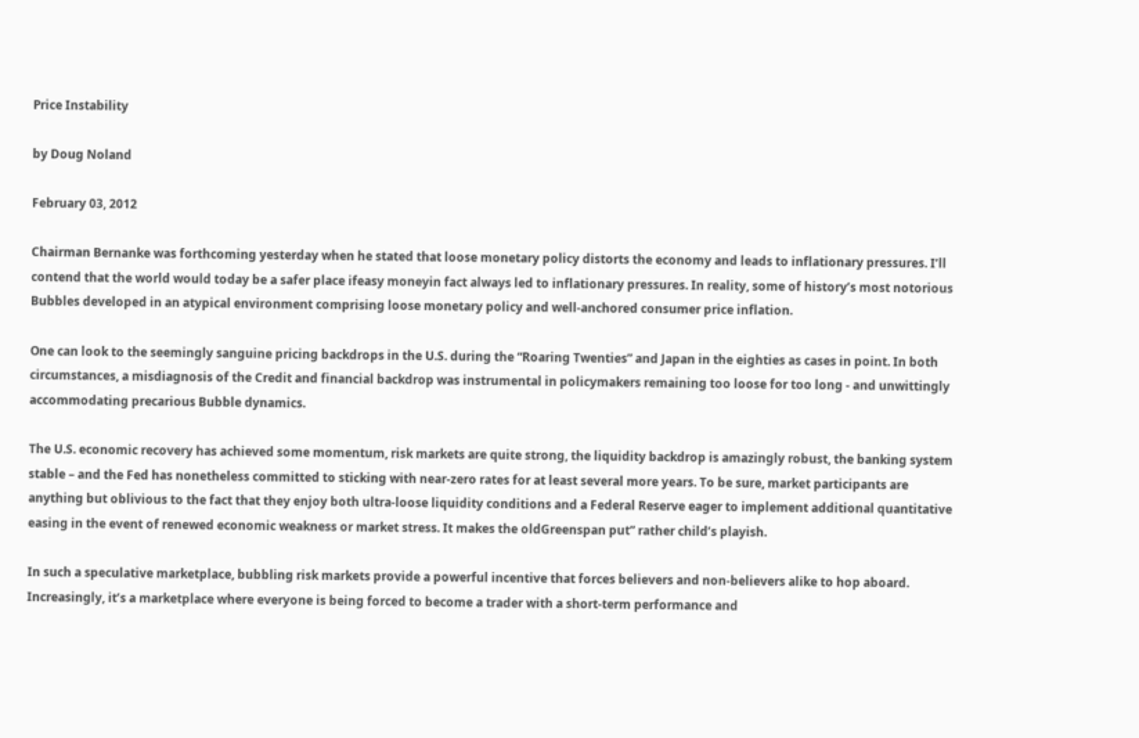Price Instability

by Doug Noland

February 03, 2012

Chairman Bernanke was forthcoming yesterday when he stated that loose monetary policy distorts the economy and leads to inflationary pressures. I’ll contend that the world would today be a safer place ifeasy moneyin fact always led to inflationary pressures. In reality, some of history’s most notorious Bubbles developed in an atypical environment comprising loose monetary policy and well-anchored consumer price inflation.

One can look to the seemingly sanguine pricing backdrops in the U.S. during the “Roaring Twenties” and Japan in the eighties as cases in point. In both circumstances, a misdiagnosis of the Credit and financial backdrop was instrumental in policymakers remaining too loose for too long - and unwittingly accommodating precarious Bubble dynamics.

The U.S. economic recovery has achieved some momentum, risk markets are quite strong, the liquidity backdrop is amazingly robust, the banking system stable – and the Fed has nonetheless committed to sticking with near-zero rates for at least several more years. To be sure, market participants are anything but oblivious to the fact that they enjoy both ultra-loose liquidity conditions and a Federal Reserve eager to implement additional quantitative easing in the event of renewed economic weakness or market stress. It makes the oldGreenspan put” rather child’s playish.

In such a speculative marketplace, bubbling risk markets provide a powerful incentive that forces believers and non-believers alike to hop aboard. Increasingly, it’s a marketplace where everyone is being forced to become a trader with a short-term performance and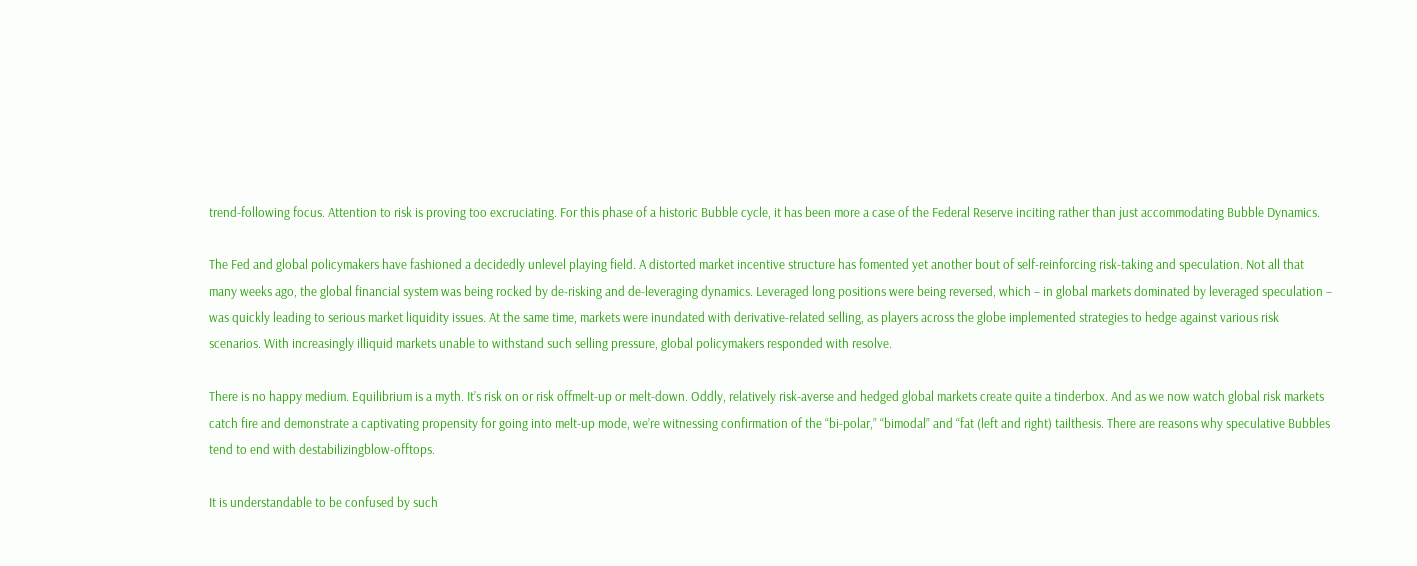trend-following focus. Attention to risk is proving too excruciating. For this phase of a historic Bubble cycle, it has been more a case of the Federal Reserve inciting rather than just accommodating Bubble Dynamics.

The Fed and global policymakers have fashioned a decidedly unlevel playing field. A distorted market incentive structure has fomented yet another bout of self-reinforcing risk-taking and speculation. Not all that many weeks ago, the global financial system was being rocked by de-risking and de-leveraging dynamics. Leveraged long positions were being reversed, which – in global markets dominated by leveraged speculation – was quickly leading to serious market liquidity issues. At the same time, markets were inundated with derivative-related selling, as players across the globe implemented strategies to hedge against various risk scenarios. With increasingly illiquid markets unable to withstand such selling pressure, global policymakers responded with resolve.

There is no happy medium. Equilibrium is a myth. It’s risk on or risk offmelt-up or melt-down. Oddly, relatively risk-averse and hedged global markets create quite a tinderbox. And as we now watch global risk markets catch fire and demonstrate a captivating propensity for going into melt-up mode, we’re witnessing confirmation of the “bi-polar,” “bimodal” and “fat (left and right) tailthesis. There are reasons why speculative Bubbles tend to end with destabilizingblow-offtops.

It is understandable to be confused by such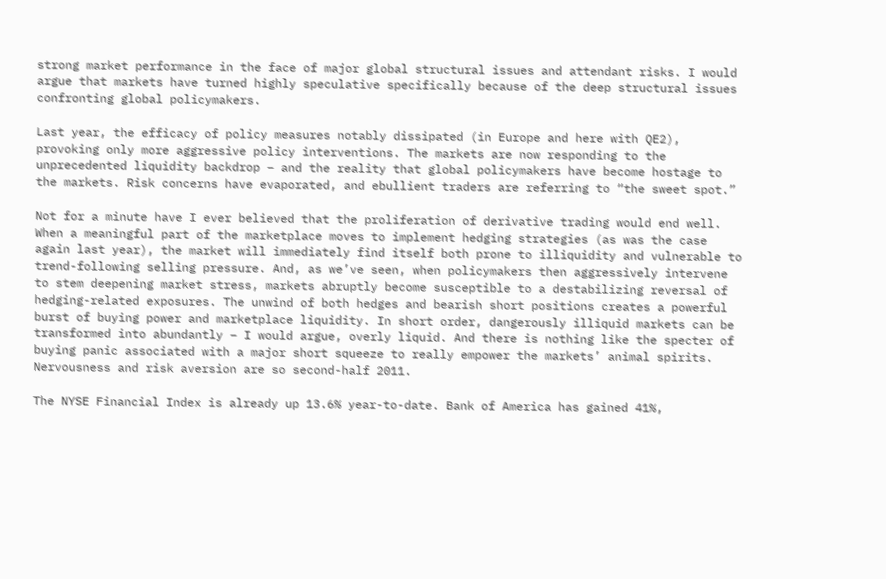strong market performance in the face of major global structural issues and attendant risks. I would argue that markets have turned highly speculative specifically because of the deep structural issues confronting global policymakers.

Last year, the efficacy of policy measures notably dissipated (in Europe and here with QE2), provoking only more aggressive policy interventions. The markets are now responding to the unprecedented liquidity backdrop – and the reality that global policymakers have become hostage to the markets. Risk concerns have evaporated, and ebullient traders are referring to “the sweet spot.”

Not for a minute have I ever believed that the proliferation of derivative trading would end well. When a meaningful part of the marketplace moves to implement hedging strategies (as was the case again last year), the market will immediately find itself both prone to illiquidity and vulnerable to trend-following selling pressure. And, as we’ve seen, when policymakers then aggressively intervene to stem deepening market stress, markets abruptly become susceptible to a destabilizing reversal of hedging-related exposures. The unwind of both hedges and bearish short positions creates a powerful burst of buying power and marketplace liquidity. In short order, dangerously illiquid markets can be transformed into abundantly – I would argue, overly liquid. And there is nothing like the specter of buying panic associated with a major short squeeze to really empower the markets’ animal spirits. Nervousness and risk aversion are so second-half 2011.

The NYSE Financial Index is already up 13.6% year-to-date. Bank of America has gained 41%,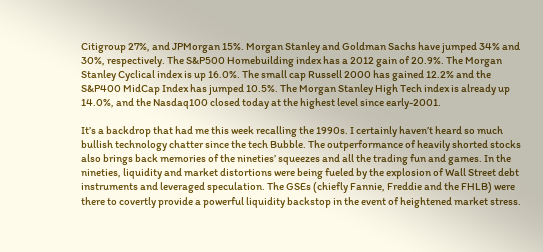Citigroup 27%, and JPMorgan 15%. Morgan Stanley and Goldman Sachs have jumped 34% and 30%, respectively. The S&P500 Homebuilding index has a 2012 gain of 20.9%. The Morgan Stanley Cyclical index is up 16.0%. The small cap Russell 2000 has gained 12.2% and the S&P400 MidCap Index has jumped 10.5%. The Morgan Stanley High Tech index is already up 14.0%, and the Nasdaq100 closed today at the highest level since early-2001.

It’s a backdrop that had me this week recalling the 1990s. I certainly haven’t heard so much bullish technology chatter since the tech Bubble. The outperformance of heavily shorted stocks also brings back memories of the nineties’ squeezes and all the trading fun and games. In the nineties, liquidity and market distortions were being fueled by the explosion of Wall Street debt instruments and leveraged speculation. The GSEs (chiefly Fannie, Freddie and the FHLB) were there to covertly provide a powerful liquidity backstop in the event of heightened market stress.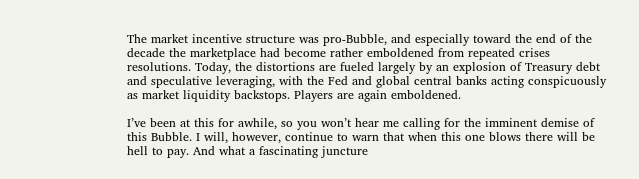The market incentive structure was pro-Bubble, and especially toward the end of the decade the marketplace had become rather emboldened from repeated crises resolutions. Today, the distortions are fueled largely by an explosion of Treasury debt and speculative leveraging, with the Fed and global central banks acting conspicuously as market liquidity backstops. Players are again emboldened.

I’ve been at this for awhile, so you won’t hear me calling for the imminent demise of this Bubble. I will, however, continue to warn that when this one blows there will be hell to pay. And what a fascinating juncture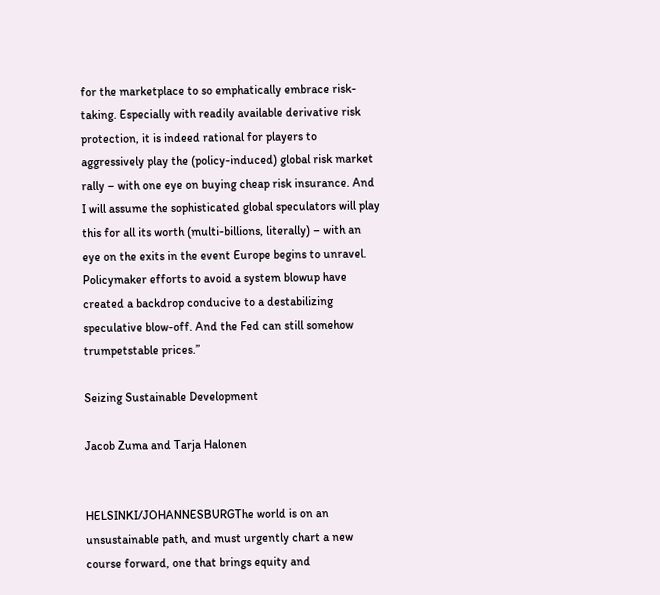for the marketplace to so emphatically embrace risk-taking. Especially with readily available derivative risk protection, it is indeed rational for players to aggressively play the (policy-induced) global risk market rally – with one eye on buying cheap risk insurance. And I will assume the sophisticated global speculators will play this for all its worth (multi-billions, literally) – with an eye on the exits in the event Europe begins to unravel. Policymaker efforts to avoid a system blowup have created a backdrop conducive to a destabilizing speculative blow-off. And the Fed can still somehow trumpetstable prices.”

Seizing Sustainable Development

Jacob Zuma and Tarja Halonen


HELSINKI/JOHANNESBURGThe world is on an unsustainable path, and must urgently chart a new course forward, one that brings equity and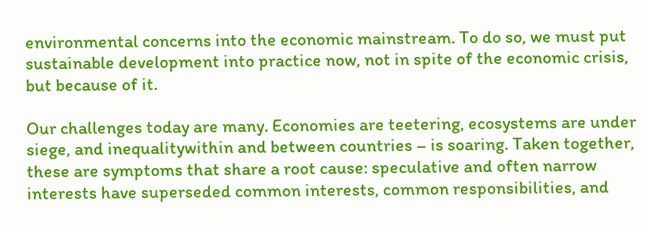environmental concerns into the economic mainstream. To do so, we must put sustainable development into practice now, not in spite of the economic crisis, but because of it.

Our challenges today are many. Economies are teetering, ecosystems are under siege, and inequalitywithin and between countries – is soaring. Taken together, these are symptoms that share a root cause: speculative and often narrow interests have superseded common interests, common responsibilities, and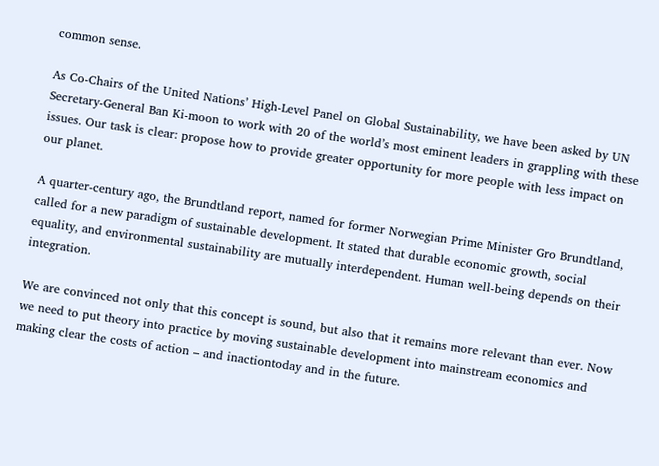common sense.

As Co-Chairs of the United Nations’ High-Level Panel on Global Sustainability, we have been asked by UN Secretary-General Ban Ki-moon to work with 20 of the world’s most eminent leaders in grappling with these issues. Our task is clear: propose how to provide greater opportunity for more people with less impact on our planet.

A quarter-century ago, the Brundtland report, named for former Norwegian Prime Minister Gro Brundtland, called for a new paradigm of sustainable development. It stated that durable economic growth, social equality, and environmental sustainability are mutually interdependent. Human well-being depends on their integration.

We are convinced not only that this concept is sound, but also that it remains more relevant than ever. Now we need to put theory into practice by moving sustainable development into mainstream economics and making clear the costs of action – and inactiontoday and in the future.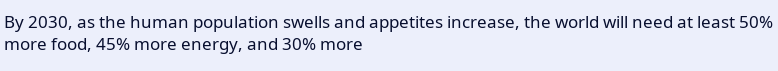By 2030, as the human population swells and appetites increase, the world will need at least 50% more food, 45% more energy, and 30% more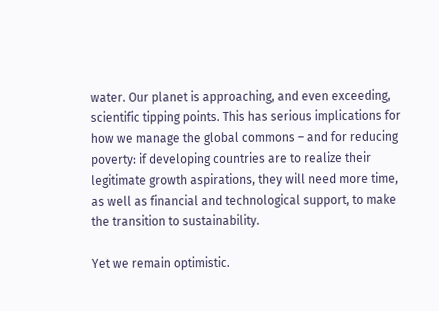water. Our planet is approaching, and even exceeding, scientific tipping points. This has serious implications for how we manage the global commons – and for reducing poverty: if developing countries are to realize their legitimate growth aspirations, they will need more time, as well as financial and technological support, to make the transition to sustainability.

Yet we remain optimistic.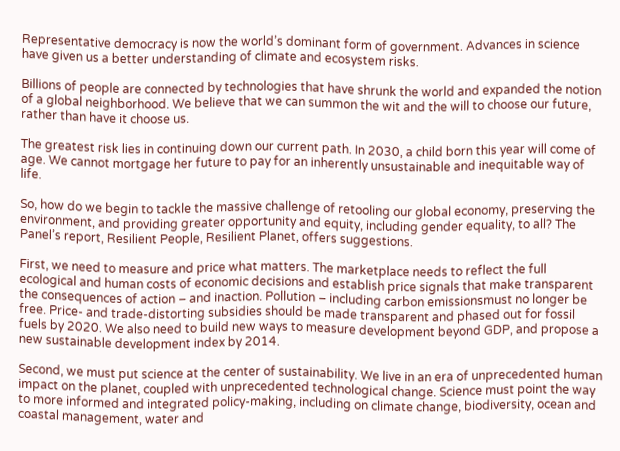Representative democracy is now the world’s dominant form of government. Advances in science have given us a better understanding of climate and ecosystem risks.

Billions of people are connected by technologies that have shrunk the world and expanded the notion of a global neighborhood. We believe that we can summon the wit and the will to choose our future, rather than have it choose us.

The greatest risk lies in continuing down our current path. In 2030, a child born this year will come of age. We cannot mortgage her future to pay for an inherently unsustainable and inequitable way of life.

So, how do we begin to tackle the massive challenge of retooling our global economy, preserving the environment, and providing greater opportunity and equity, including gender equality, to all? The Panel’s report, Resilient People, Resilient Planet, offers suggestions.

First, we need to measure and price what matters. The marketplace needs to reflect the full ecological and human costs of economic decisions and establish price signals that make transparent the consequences of action – and inaction. Pollution – including carbon emissionsmust no longer be free. Price- and trade-distorting subsidies should be made transparent and phased out for fossil fuels by 2020. We also need to build new ways to measure development beyond GDP, and propose a new sustainable development index by 2014.

Second, we must put science at the center of sustainability. We live in an era of unprecedented human impact on the planet, coupled with unprecedented technological change. Science must point the way to more informed and integrated policy-making, including on climate change, biodiversity, ocean and coastal management, water and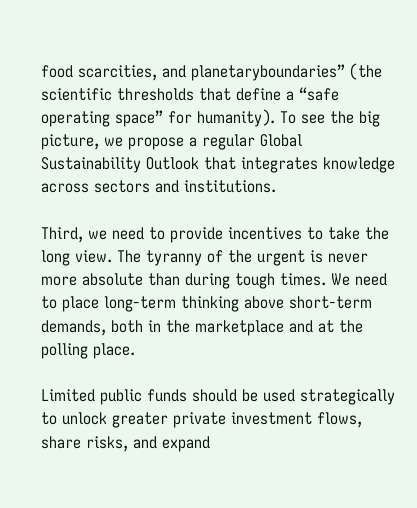food scarcities, and planetaryboundaries” (the scientific thresholds that define a “safe operating space” for humanity). To see the big picture, we propose a regular Global Sustainability Outlook that integrates knowledge across sectors and institutions.

Third, we need to provide incentives to take the long view. The tyranny of the urgent is never more absolute than during tough times. We need to place long-term thinking above short-term demands, both in the marketplace and at the polling place.

Limited public funds should be used strategically to unlock greater private investment flows, share risks, and expand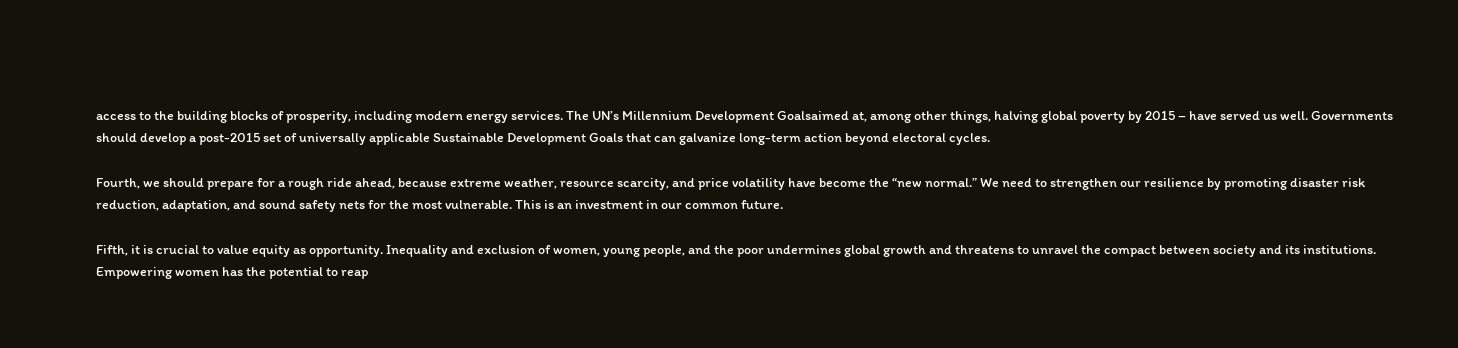access to the building blocks of prosperity, including modern energy services. The UN’s Millennium Development Goalsaimed at, among other things, halving global poverty by 2015 – have served us well. Governments should develop a post-2015 set of universally applicable Sustainable Development Goals that can galvanize long-term action beyond electoral cycles.

Fourth, we should prepare for a rough ride ahead, because extreme weather, resource scarcity, and price volatility have become the “new normal.” We need to strengthen our resilience by promoting disaster risk reduction, adaptation, and sound safety nets for the most vulnerable. This is an investment in our common future.

Fifth, it is crucial to value equity as opportunity. Inequality and exclusion of women, young people, and the poor undermines global growth and threatens to unravel the compact between society and its institutions. Empowering women has the potential to reap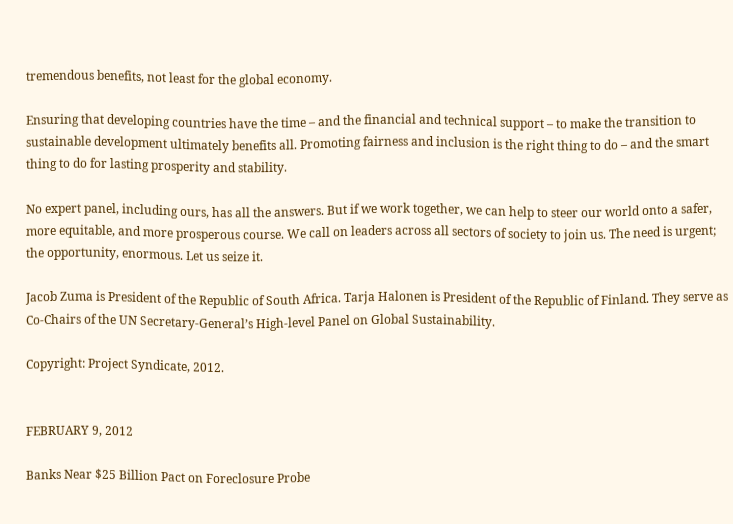tremendous benefits, not least for the global economy.

Ensuring that developing countries have the time – and the financial and technical support – to make the transition to sustainable development ultimately benefits all. Promoting fairness and inclusion is the right thing to do – and the smart thing to do for lasting prosperity and stability.

No expert panel, including ours, has all the answers. But if we work together, we can help to steer our world onto a safer, more equitable, and more prosperous course. We call on leaders across all sectors of society to join us. The need is urgent; the opportunity, enormous. Let us seize it.

Jacob Zuma is President of the Republic of South Africa. Tarja Halonen is President of the Republic of Finland. They serve as Co-Chairs of the UN Secretary-General’s High-level Panel on Global Sustainability.

Copyright: Project Syndicate, 2012.


FEBRUARY 9, 2012

Banks Near $25 Billion Pact on Foreclosure Probe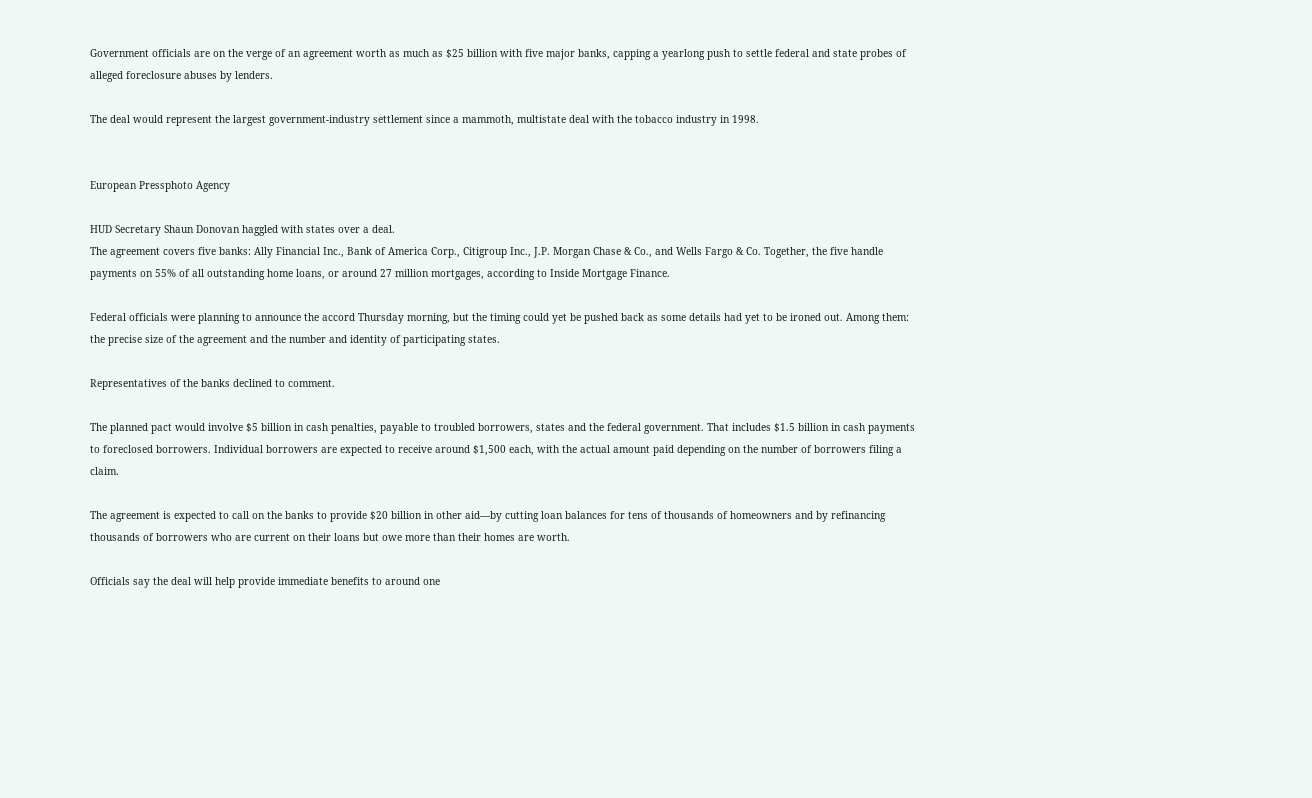Government officials are on the verge of an agreement worth as much as $25 billion with five major banks, capping a yearlong push to settle federal and state probes of alleged foreclosure abuses by lenders.

The deal would represent the largest government-industry settlement since a mammoth, multistate deal with the tobacco industry in 1998.


European Pressphoto Agency

HUD Secretary Shaun Donovan haggled with states over a deal.
The agreement covers five banks: Ally Financial Inc., Bank of America Corp., Citigroup Inc., J.P. Morgan Chase & Co., and Wells Fargo & Co. Together, the five handle payments on 55% of all outstanding home loans, or around 27 million mortgages, according to Inside Mortgage Finance.

Federal officials were planning to announce the accord Thursday morning, but the timing could yet be pushed back as some details had yet to be ironed out. Among them: the precise size of the agreement and the number and identity of participating states.

Representatives of the banks declined to comment.

The planned pact would involve $5 billion in cash penalties, payable to troubled borrowers, states and the federal government. That includes $1.5 billion in cash payments to foreclosed borrowers. Individual borrowers are expected to receive around $1,500 each, with the actual amount paid depending on the number of borrowers filing a claim.

The agreement is expected to call on the banks to provide $20 billion in other aid—by cutting loan balances for tens of thousands of homeowners and by refinancing thousands of borrowers who are current on their loans but owe more than their homes are worth.

Officials say the deal will help provide immediate benefits to around one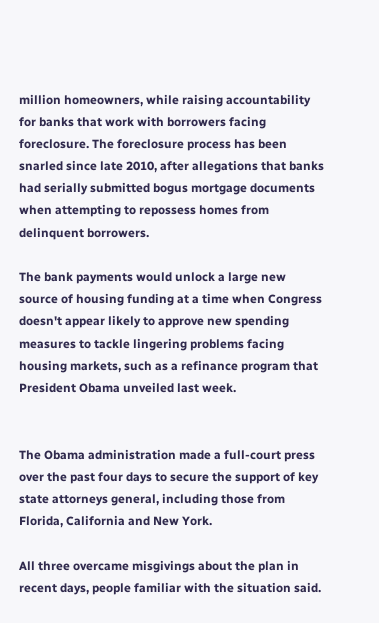million homeowners, while raising accountability for banks that work with borrowers facing foreclosure. The foreclosure process has been snarled since late 2010, after allegations that banks had serially submitted bogus mortgage documents when attempting to repossess homes from delinquent borrowers.

The bank payments would unlock a large new source of housing funding at a time when Congress doesn't appear likely to approve new spending measures to tackle lingering problems facing housing markets, such as a refinance program that President Obama unveiled last week.


The Obama administration made a full-court press over the past four days to secure the support of key state attorneys general, including those from Florida, California and New York.

All three overcame misgivings about the plan in recent days, people familiar with the situation said.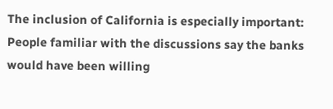The inclusion of California is especially important: People familiar with the discussions say the banks would have been willing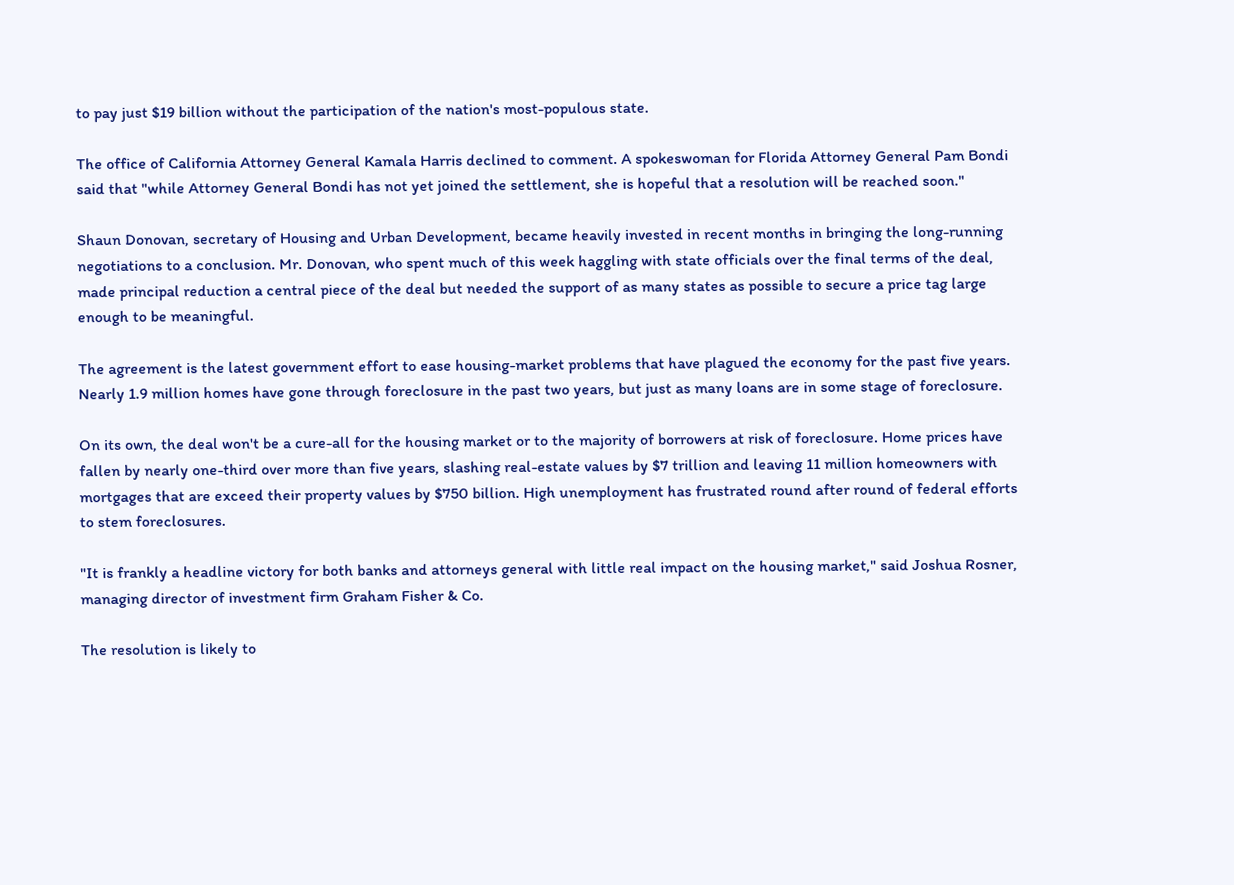to pay just $19 billion without the participation of the nation's most-populous state.

The office of California Attorney General Kamala Harris declined to comment. A spokeswoman for Florida Attorney General Pam Bondi said that "while Attorney General Bondi has not yet joined the settlement, she is hopeful that a resolution will be reached soon."

Shaun Donovan, secretary of Housing and Urban Development, became heavily invested in recent months in bringing the long-running negotiations to a conclusion. Mr. Donovan, who spent much of this week haggling with state officials over the final terms of the deal, made principal reduction a central piece of the deal but needed the support of as many states as possible to secure a price tag large enough to be meaningful.

The agreement is the latest government effort to ease housing-market problems that have plagued the economy for the past five years. Nearly 1.9 million homes have gone through foreclosure in the past two years, but just as many loans are in some stage of foreclosure.

On its own, the deal won't be a cure-all for the housing market or to the majority of borrowers at risk of foreclosure. Home prices have fallen by nearly one-third over more than five years, slashing real-estate values by $7 trillion and leaving 11 million homeowners with mortgages that are exceed their property values by $750 billion. High unemployment has frustrated round after round of federal efforts to stem foreclosures.

"It is frankly a headline victory for both banks and attorneys general with little real impact on the housing market," said Joshua Rosner, managing director of investment firm Graham Fisher & Co.

The resolution is likely to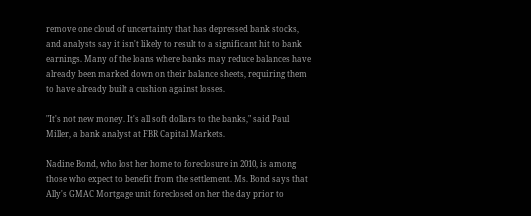remove one cloud of uncertainty that has depressed bank stocks, and analysts say it isn't likely to result to a significant hit to bank earnings. Many of the loans where banks may reduce balances have already been marked down on their balance sheets, requiring them to have already built a cushion against losses.

"It's not new money. It's all soft dollars to the banks," said Paul Miller, a bank analyst at FBR Capital Markets.

Nadine Bond, who lost her home to foreclosure in 2010, is among those who expect to benefit from the settlement. Ms. Bond says that Ally's GMAC Mortgage unit foreclosed on her the day prior to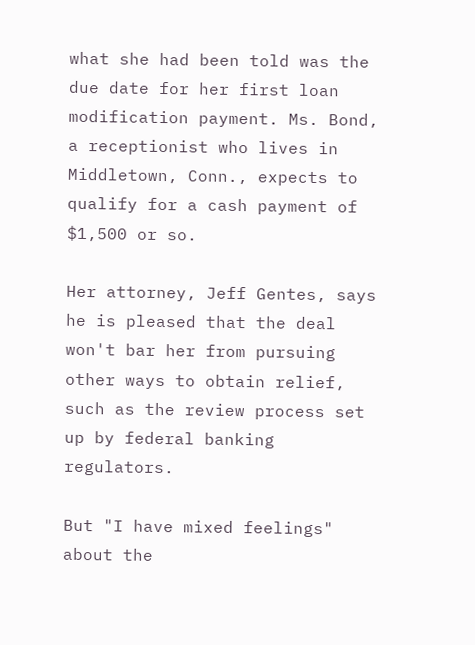what she had been told was the due date for her first loan modification payment. Ms. Bond, a receptionist who lives in Middletown, Conn., expects to qualify for a cash payment of $1,500 or so.

Her attorney, Jeff Gentes, says he is pleased that the deal won't bar her from pursuing other ways to obtain relief, such as the review process set up by federal banking regulators.

But "I have mixed feelings" about the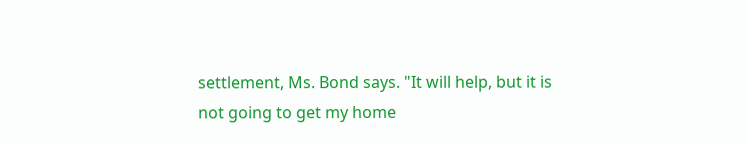settlement, Ms. Bond says. "It will help, but it is not going to get my home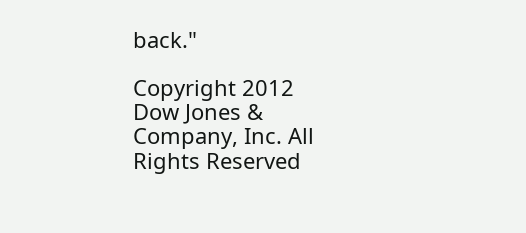back."

Copyright 2012 Dow Jones & Company, Inc. All Rights Reserved